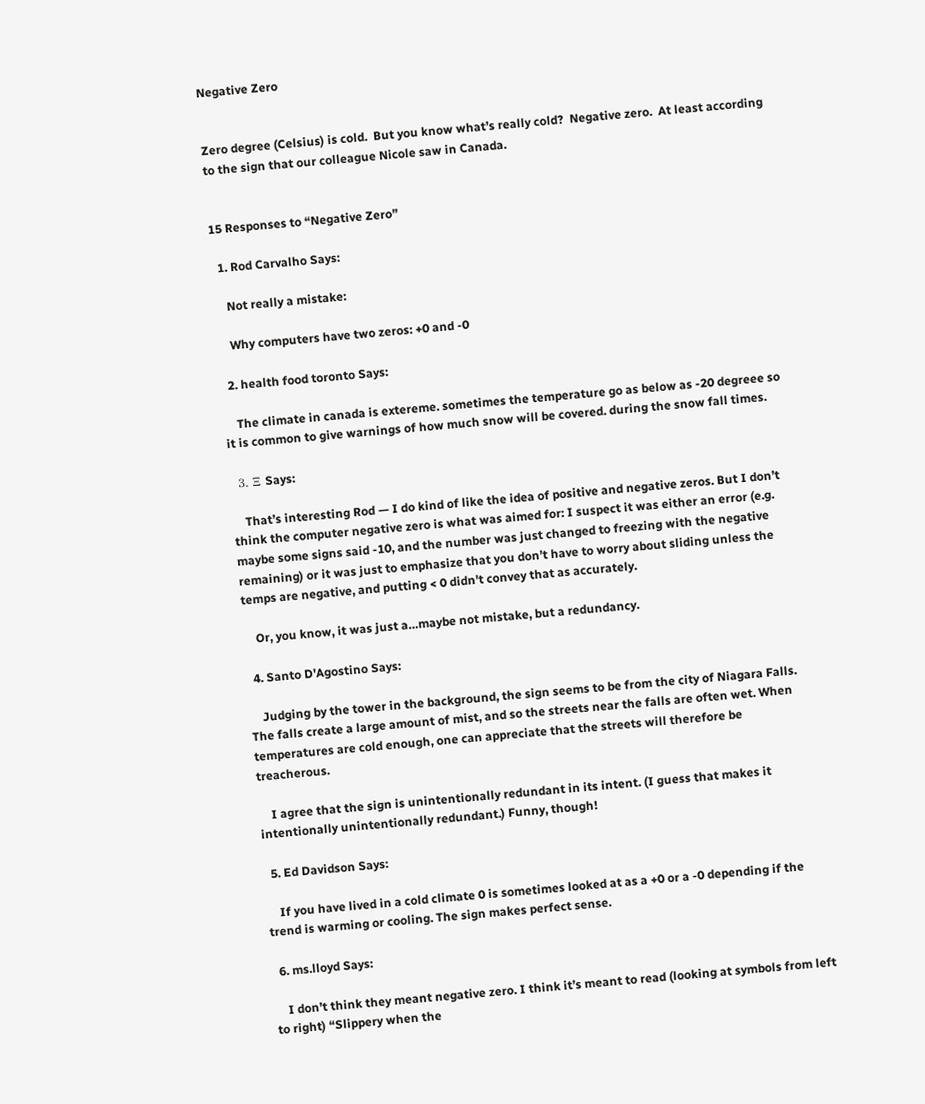Negative Zero


Zero degree (Celsius) is cold.  But you know what’s really cold?  Negative zero.  At least according to the sign that our colleague Nicole saw in Canada.


15 Responses to “Negative Zero”

  1. Rod Carvalho Says:

    Not really a mistake:

    Why computers have two zeros: +0 and -0

  2. health food toronto Says:

    The climate in canada is extereme. sometimes the temperature go as below as -20 degreee so it is common to give warnings of how much snow will be covered. during the snow fall times.

  3. Ξ Says:

    That’s interesting Rod — I do kind of like the idea of positive and negative zeros. But I don’t think the computer negative zero is what was aimed for: I suspect it was either an error (e.g. maybe some signs said -10, and the number was just changed to freezing with the negative remaining) or it was just to emphasize that you don’t have to worry about sliding unless the temps are negative, and putting < 0 didn't convey that as accurately.

    Or, you know, it was just a…maybe not mistake, but a redundancy.

  4. Santo D'Agostino Says:

    Judging by the tower in the background, the sign seems to be from the city of Niagara Falls. The falls create a large amount of mist, and so the streets near the falls are often wet. When temperatures are cold enough, one can appreciate that the streets will therefore be treacherous.

    I agree that the sign is unintentionally redundant in its intent. (I guess that makes it intentionally unintentionally redundant.) Funny, though!

  5. Ed Davidson Says:

    If you have lived in a cold climate 0 is sometimes looked at as a +0 or a -0 depending if the trend is warming or cooling. The sign makes perfect sense.

  6. ms.lloyd Says:

    I don’t think they meant negative zero. I think it’s meant to read (looking at symbols from left to right) “Slippery when the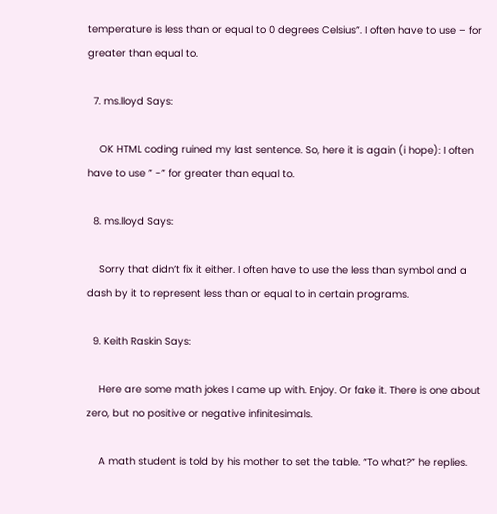temperature is less than or equal to 0 degrees Celsius”. I often have to use – for greater than equal to.

  7. ms.lloyd Says:

    OK HTML coding ruined my last sentence. So, here it is again (i hope): I often have to use ” -” for greater than equal to.

  8. ms.lloyd Says:

    Sorry that didn’t fix it either. I often have to use the less than symbol and a dash by it to represent less than or equal to in certain programs.

  9. Keith Raskin Says:

    Here are some math jokes I came up with. Enjoy. Or fake it. There is one about zero, but no positive or negative infinitesimals.

    A math student is told by his mother to set the table. “To what?” he replies.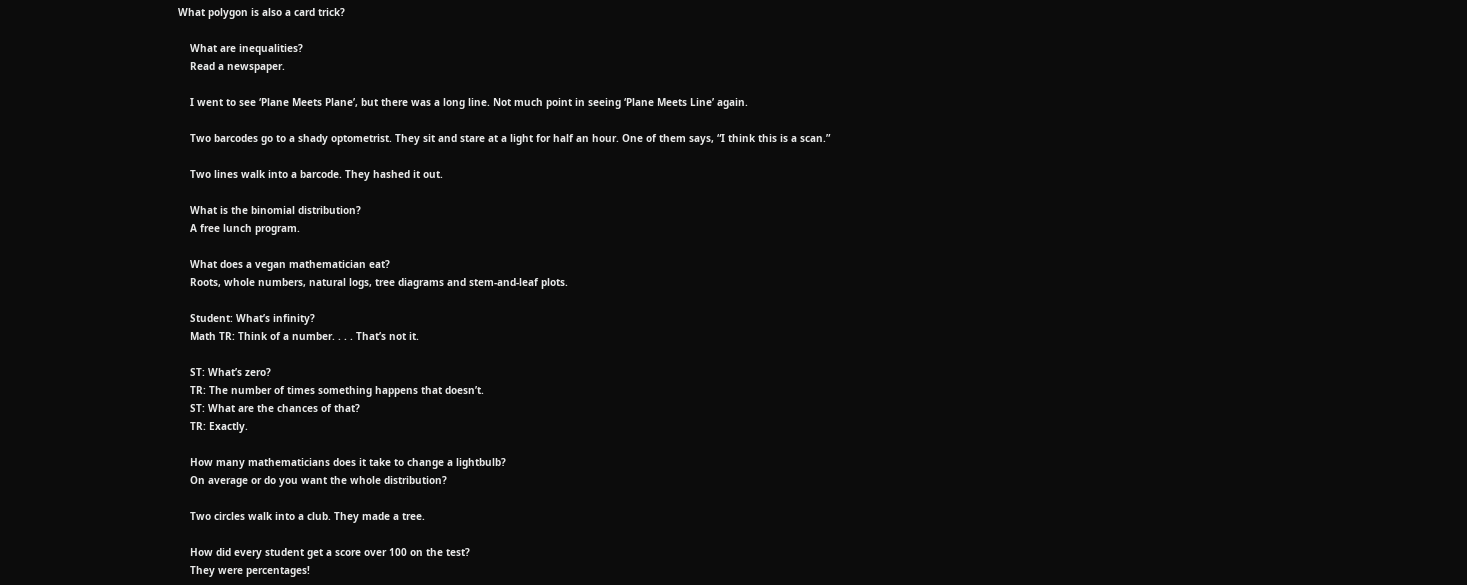What polygon is also a card trick?

    What are inequalities?
    Read a newspaper.

    I went to see ‘Plane Meets Plane’, but there was a long line. Not much point in seeing ‘Plane Meets Line’ again.

    Two barcodes go to a shady optometrist. They sit and stare at a light for half an hour. One of them says, “I think this is a scan.”

    Two lines walk into a barcode. They hashed it out.

    What is the binomial distribution?
    A free lunch program.

    What does a vegan mathematician eat?
    Roots, whole numbers, natural logs, tree diagrams and stem-and-leaf plots.

    Student: What’s infinity?
    Math TR: Think of a number. . . . That’s not it.

    ST: What’s zero?
    TR: The number of times something happens that doesn’t.
    ST: What are the chances of that?
    TR: Exactly.

    How many mathematicians does it take to change a lightbulb?
    On average or do you want the whole distribution?

    Two circles walk into a club. They made a tree.

    How did every student get a score over 100 on the test?
    They were percentages!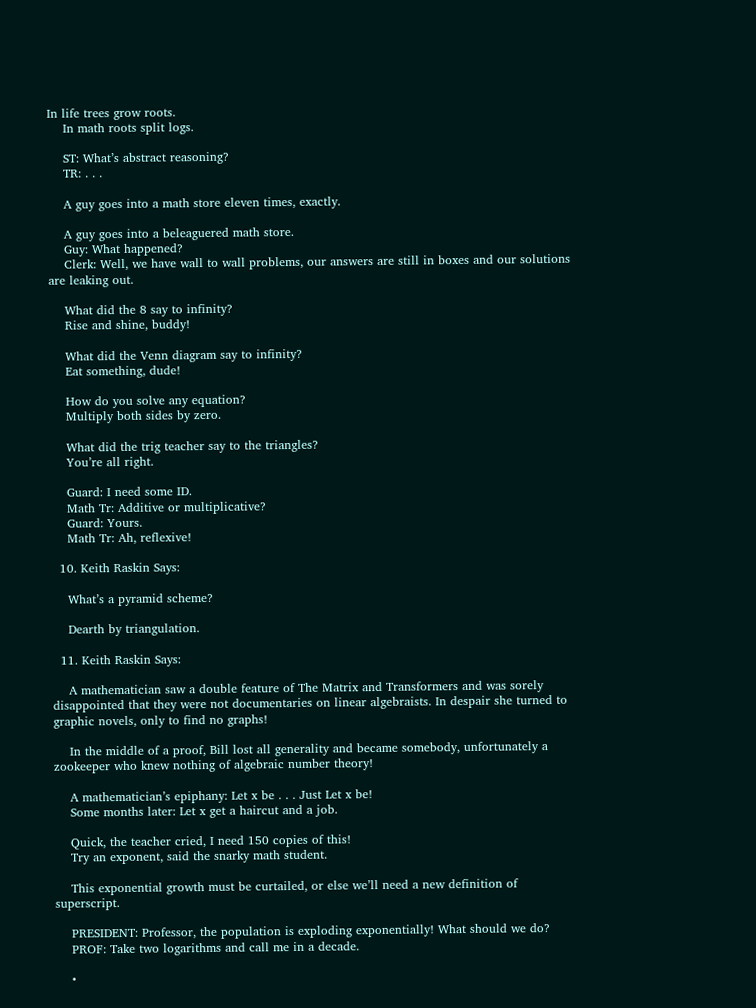In life trees grow roots.
    In math roots split logs.

    ST: What’s abstract reasoning?
    TR: . . .

    A guy goes into a math store eleven times, exactly.

    A guy goes into a beleaguered math store.
    Guy: What happened?
    Clerk: Well, we have wall to wall problems, our answers are still in boxes and our solutions are leaking out.

    What did the 8 say to infinity?
    Rise and shine, buddy!

    What did the Venn diagram say to infinity?
    Eat something, dude!

    How do you solve any equation?
    Multiply both sides by zero.

    What did the trig teacher say to the triangles?
    You’re all right.

    Guard: I need some ID.
    Math Tr: Additive or multiplicative?
    Guard: Yours.
    Math Tr: Ah, reflexive!

  10. Keith Raskin Says:

    What’s a pyramid scheme?

    Dearth by triangulation.

  11. Keith Raskin Says:

    A mathematician saw a double feature of The Matrix and Transformers and was sorely disappointed that they were not documentaries on linear algebraists. In despair she turned to graphic novels, only to find no graphs!

    In the middle of a proof, Bill lost all generality and became somebody, unfortunately a zookeeper who knew nothing of algebraic number theory!

    A mathematician’s epiphany: Let x be . . . Just Let x be!
    Some months later: Let x get a haircut and a job.

    Quick, the teacher cried, I need 150 copies of this!
    Try an exponent, said the snarky math student.

    This exponential growth must be curtailed, or else we’ll need a new definition of superscript.

    PRESIDENT: Professor, the population is exploding exponentially! What should we do?
    PROF: Take two logarithms and call me in a decade.

    •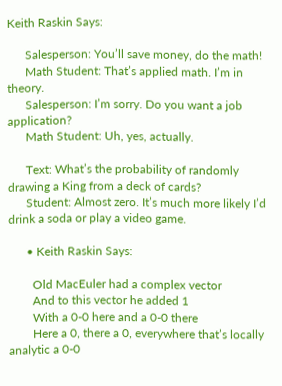Keith Raskin Says:

      Salesperson: You’ll save money, do the math!
      Math Student: That’s applied math. I’m in theory.
      Salesperson: I’m sorry. Do you want a job application?
      Math Student: Uh, yes, actually.

      Text: What’s the probability of randomly drawing a King from a deck of cards?
      Student: Almost zero. It’s much more likely I’d drink a soda or play a video game.

      • Keith Raskin Says:

        Old MacEuler had a complex vector
        And to this vector he added 1
        With a 0-0 here and a 0-0 there
        Here a 0, there a 0, everywhere that’s locally analytic a 0-0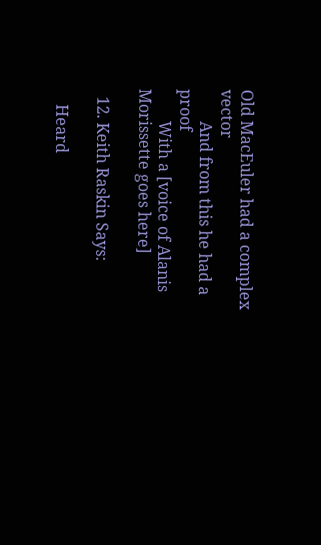Old MacEuler had a complex vector
        And from this he had a proof
        With a [voice of Alanis Morissette goes here]

  12. Keith Raskin Says:

    Heard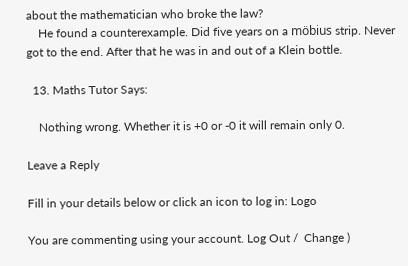about the mathematician who broke the law?
    He found a counterexample. Did five years on a möbius strip. Never got to the end. After that he was in and out of a Klein bottle.

  13. Maths Tutor Says:

    Nothing wrong. Whether it is +0 or -0 it will remain only 0.

Leave a Reply

Fill in your details below or click an icon to log in: Logo

You are commenting using your account. Log Out /  Change )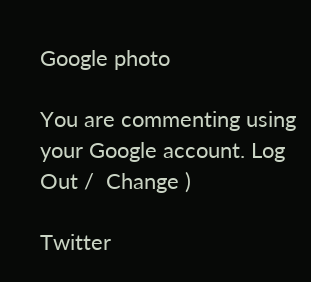Google photo

You are commenting using your Google account. Log Out /  Change )

Twitter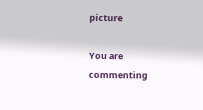picture

You are commenting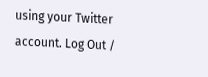using your Twitter account. Log Out /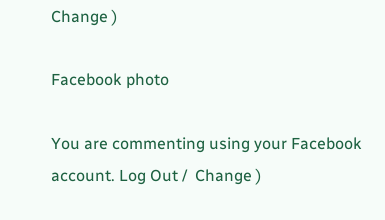Change )

Facebook photo

You are commenting using your Facebook account. Log Out /  Change )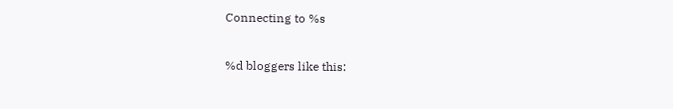Connecting to %s

%d bloggers like this: